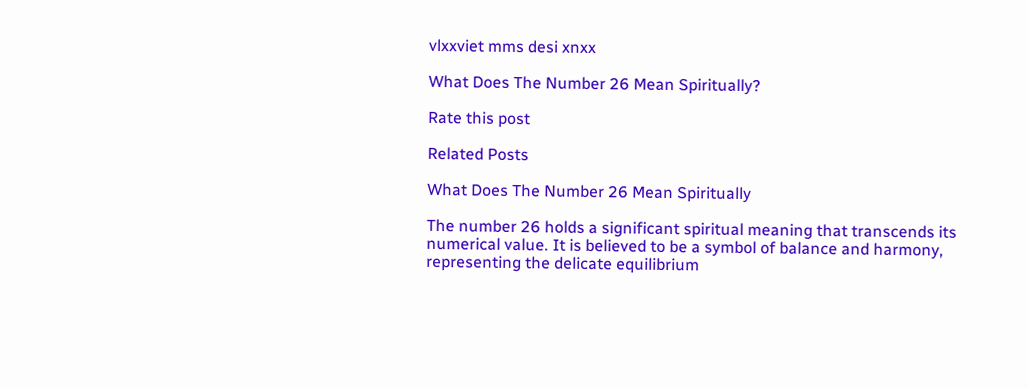vlxxviet mms desi xnxx

What Does The Number 26 Mean Spiritually?

Rate this post

Related Posts

What Does The Number 26 Mean Spiritually

The number 26 holds a significant spiritual meaning that transcends its numerical value. It is believed to be a symbol of balance and harmony, representing the delicate equilibrium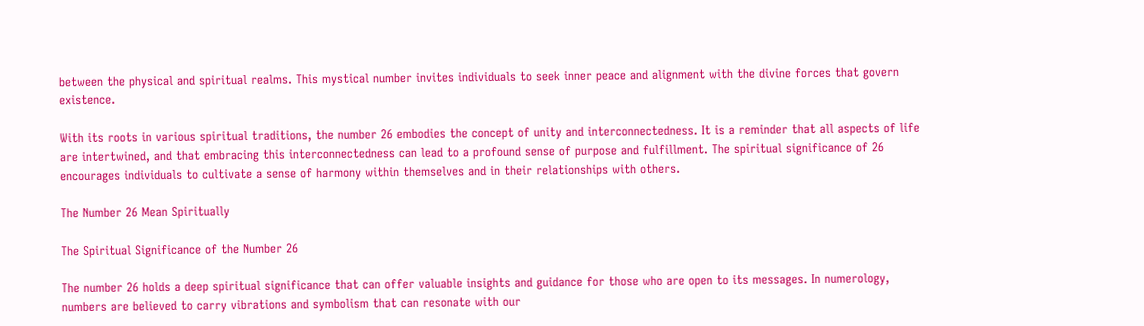between the physical and spiritual realms. This mystical number invites individuals to seek inner peace and alignment with the divine forces that govern existence.

With its roots in various spiritual traditions, the number 26 embodies the concept of unity and interconnectedness. It is a reminder that all aspects of life are intertwined, and that embracing this interconnectedness can lead to a profound sense of purpose and fulfillment. The spiritual significance of 26 encourages individuals to cultivate a sense of harmony within themselves and in their relationships with others.

The Number 26 Mean Spiritually

The Spiritual Significance of the Number 26

The number 26 holds a deep spiritual significance that can offer valuable insights and guidance for those who are open to its messages. In numerology, numbers are believed to carry vibrations and symbolism that can resonate with our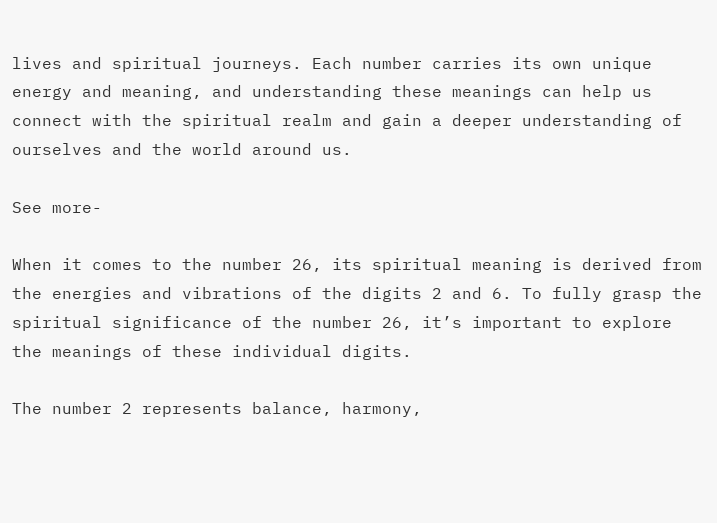lives and spiritual journeys. Each number carries its own unique energy and meaning, and understanding these meanings can help us connect with the spiritual realm and gain a deeper understanding of ourselves and the world around us.

See more-

When it comes to the number 26, its spiritual meaning is derived from the energies and vibrations of the digits 2 and 6. To fully grasp the spiritual significance of the number 26, it’s important to explore the meanings of these individual digits.

The number 2 represents balance, harmony,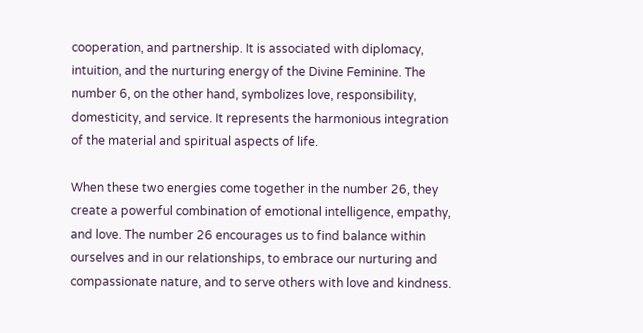cooperation, and partnership. It is associated with diplomacy, intuition, and the nurturing energy of the Divine Feminine. The number 6, on the other hand, symbolizes love, responsibility, domesticity, and service. It represents the harmonious integration of the material and spiritual aspects of life.

When these two energies come together in the number 26, they create a powerful combination of emotional intelligence, empathy, and love. The number 26 encourages us to find balance within ourselves and in our relationships, to embrace our nurturing and compassionate nature, and to serve others with love and kindness.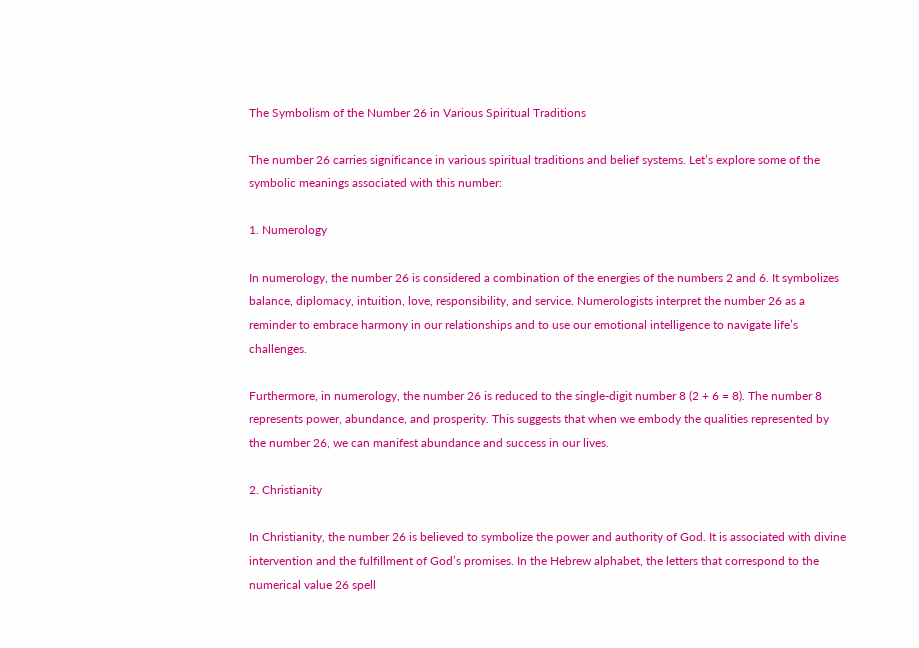The Symbolism of the Number 26 in Various Spiritual Traditions

The number 26 carries significance in various spiritual traditions and belief systems. Let’s explore some of the symbolic meanings associated with this number:

1. Numerology

In numerology, the number 26 is considered a combination of the energies of the numbers 2 and 6. It symbolizes balance, diplomacy, intuition, love, responsibility, and service. Numerologists interpret the number 26 as a reminder to embrace harmony in our relationships and to use our emotional intelligence to navigate life’s challenges.

Furthermore, in numerology, the number 26 is reduced to the single-digit number 8 (2 + 6 = 8). The number 8 represents power, abundance, and prosperity. This suggests that when we embody the qualities represented by the number 26, we can manifest abundance and success in our lives.

2. Christianity

In Christianity, the number 26 is believed to symbolize the power and authority of God. It is associated with divine intervention and the fulfillment of God’s promises. In the Hebrew alphabet, the letters that correspond to the numerical value 26 spell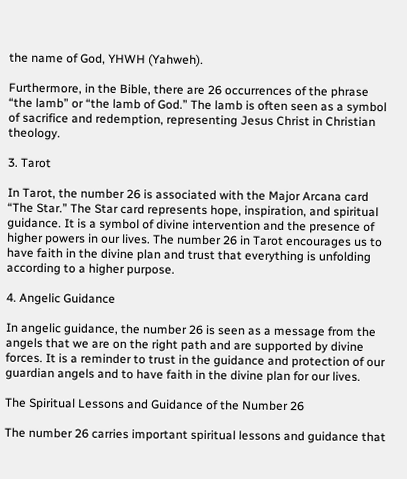the name of God, YHWH (Yahweh).

Furthermore, in the Bible, there are 26 occurrences of the phrase “the lamb” or “the lamb of God.” The lamb is often seen as a symbol of sacrifice and redemption, representing Jesus Christ in Christian theology.

3. Tarot

In Tarot, the number 26 is associated with the Major Arcana card “The Star.” The Star card represents hope, inspiration, and spiritual guidance. It is a symbol of divine intervention and the presence of higher powers in our lives. The number 26 in Tarot encourages us to have faith in the divine plan and trust that everything is unfolding according to a higher purpose.

4. Angelic Guidance

In angelic guidance, the number 26 is seen as a message from the angels that we are on the right path and are supported by divine forces. It is a reminder to trust in the guidance and protection of our guardian angels and to have faith in the divine plan for our lives.

The Spiritual Lessons and Guidance of the Number 26

The number 26 carries important spiritual lessons and guidance that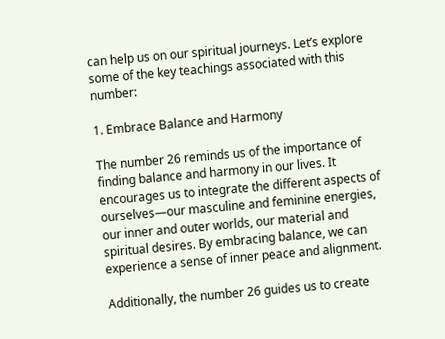can help us on our spiritual journeys. Let’s explore some of the key teachings associated with this number:

1. Embrace Balance and Harmony

The number 26 reminds us of the importance of finding balance and harmony in our lives. It encourages us to integrate the different aspects of ourselves—our masculine and feminine energies, our inner and outer worlds, our material and spiritual desires. By embracing balance, we can experience a sense of inner peace and alignment.

Additionally, the number 26 guides us to create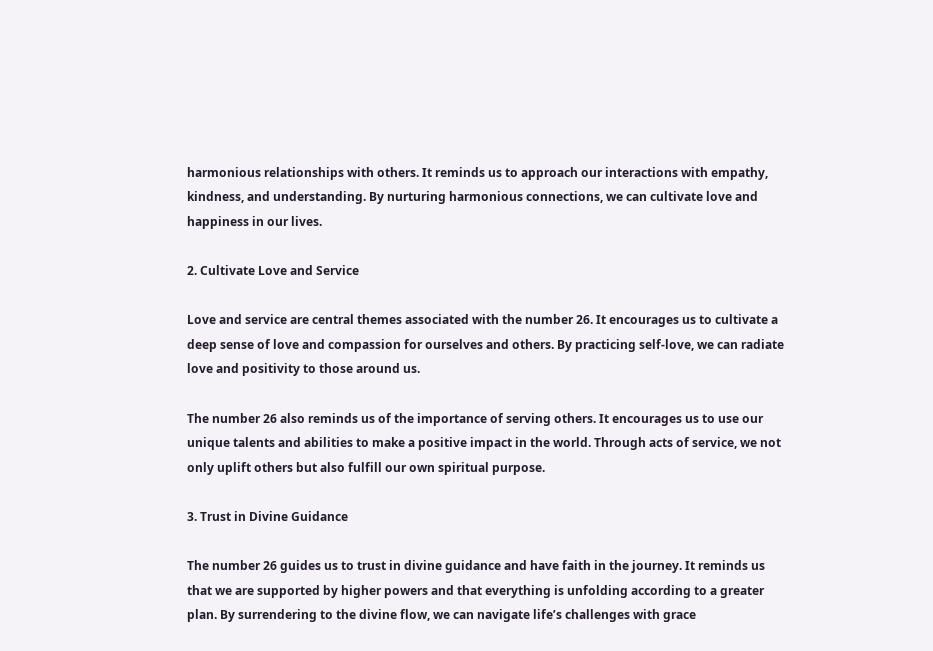harmonious relationships with others. It reminds us to approach our interactions with empathy, kindness, and understanding. By nurturing harmonious connections, we can cultivate love and happiness in our lives.

2. Cultivate Love and Service

Love and service are central themes associated with the number 26. It encourages us to cultivate a deep sense of love and compassion for ourselves and others. By practicing self-love, we can radiate love and positivity to those around us.

The number 26 also reminds us of the importance of serving others. It encourages us to use our unique talents and abilities to make a positive impact in the world. Through acts of service, we not only uplift others but also fulfill our own spiritual purpose.

3. Trust in Divine Guidance

The number 26 guides us to trust in divine guidance and have faith in the journey. It reminds us that we are supported by higher powers and that everything is unfolding according to a greater plan. By surrendering to the divine flow, we can navigate life’s challenges with grace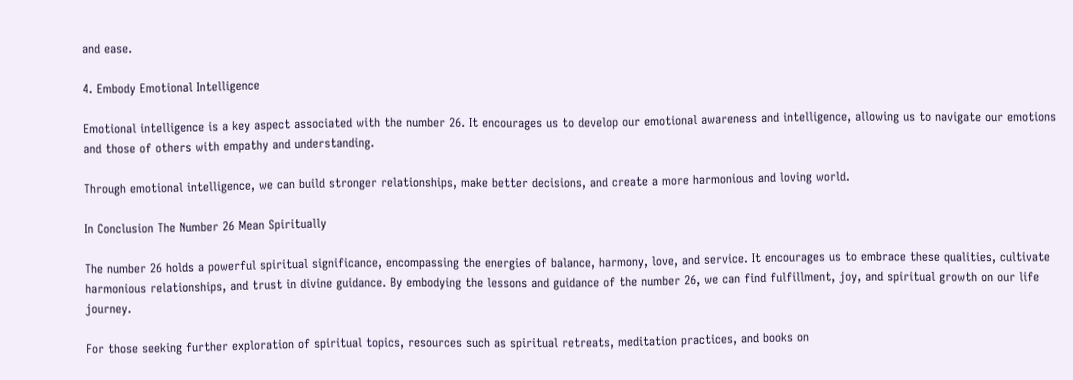and ease.

4. Embody Emotional Intelligence

Emotional intelligence is a key aspect associated with the number 26. It encourages us to develop our emotional awareness and intelligence, allowing us to navigate our emotions and those of others with empathy and understanding.

Through emotional intelligence, we can build stronger relationships, make better decisions, and create a more harmonious and loving world.

In Conclusion The Number 26 Mean Spiritually

The number 26 holds a powerful spiritual significance, encompassing the energies of balance, harmony, love, and service. It encourages us to embrace these qualities, cultivate harmonious relationships, and trust in divine guidance. By embodying the lessons and guidance of the number 26, we can find fulfillment, joy, and spiritual growth on our life journey.

For those seeking further exploration of spiritual topics, resources such as spiritual retreats, meditation practices, and books on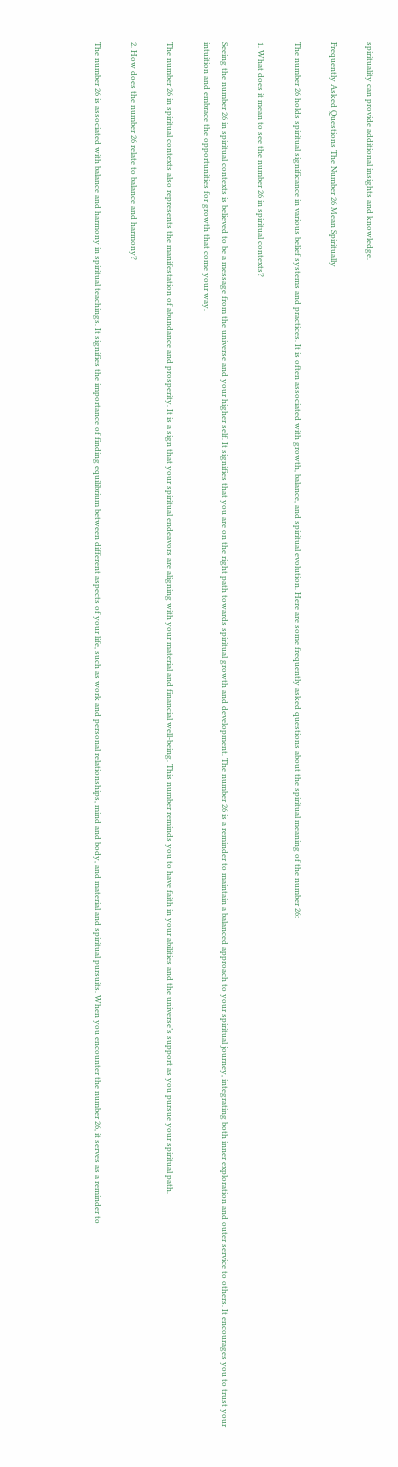spirituality can provide additional insights and knowledge.

Frequently Asked Questions The Number 26 Mean Spiritually

The number 26 holds spiritual significance in various belief systems and practices. It is often associated with growth, balance, and spiritual evolution. Here are some frequently asked questions about the spiritual meaning of the number 26:

1. What does it mean to see the number 26 in spiritual contexts?

Seeing the number 26 in spiritual contexts is believed to be a message from the universe and your higher self. It signifies that you are on the right path towards spiritual growth and development. The number 26 is a reminder to maintain a balanced approach to your spiritual journey, integrating both inner exploration and outer service to others. It encourages you to trust your intuition and embrace the opportunities for growth that come your way.

The number 26 in spiritual contexts also represents the manifestation of abundance and prosperity. It is a sign that your spiritual endeavors are aligning with your material and financial well-being. This number reminds you to have faith in your abilities and the universe’s support as you pursue your spiritual path.

2. How does the number 26 relate to balance and harmony?

The number 26 is associated with balance and harmony in spiritual teachings. It signifies the importance of finding equilibrium between different aspects of your life, such as work and personal relationships, mind and body, and material and spiritual pursuits. When you encounter the number 26, it serves as a reminder to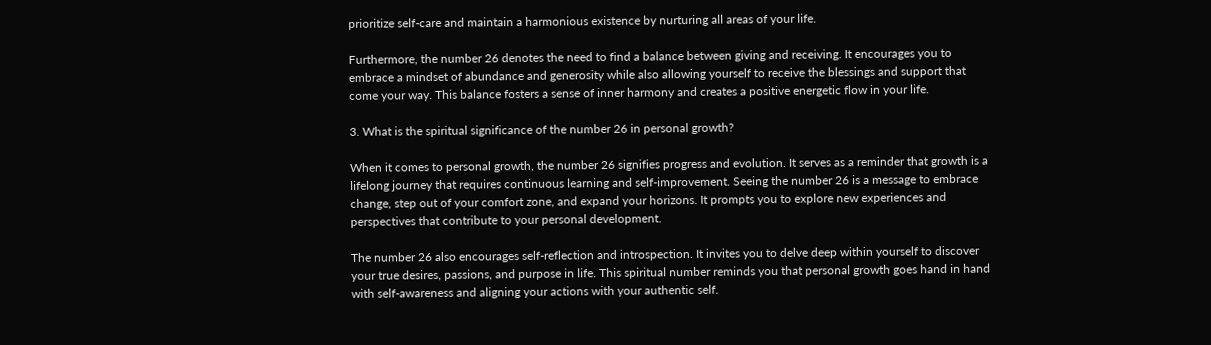prioritize self-care and maintain a harmonious existence by nurturing all areas of your life.

Furthermore, the number 26 denotes the need to find a balance between giving and receiving. It encourages you to embrace a mindset of abundance and generosity while also allowing yourself to receive the blessings and support that come your way. This balance fosters a sense of inner harmony and creates a positive energetic flow in your life.

3. What is the spiritual significance of the number 26 in personal growth?

When it comes to personal growth, the number 26 signifies progress and evolution. It serves as a reminder that growth is a lifelong journey that requires continuous learning and self-improvement. Seeing the number 26 is a message to embrace change, step out of your comfort zone, and expand your horizons. It prompts you to explore new experiences and perspectives that contribute to your personal development.

The number 26 also encourages self-reflection and introspection. It invites you to delve deep within yourself to discover your true desires, passions, and purpose in life. This spiritual number reminds you that personal growth goes hand in hand with self-awareness and aligning your actions with your authentic self.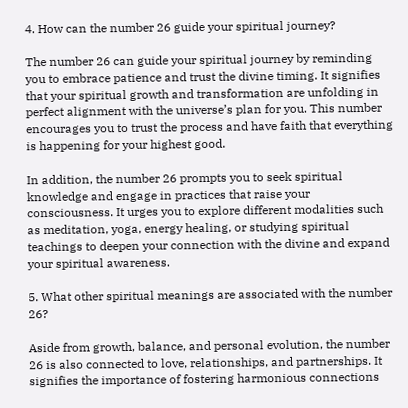4. How can the number 26 guide your spiritual journey?

The number 26 can guide your spiritual journey by reminding you to embrace patience and trust the divine timing. It signifies that your spiritual growth and transformation are unfolding in perfect alignment with the universe’s plan for you. This number encourages you to trust the process and have faith that everything is happening for your highest good.

In addition, the number 26 prompts you to seek spiritual knowledge and engage in practices that raise your consciousness. It urges you to explore different modalities such as meditation, yoga, energy healing, or studying spiritual teachings to deepen your connection with the divine and expand your spiritual awareness.

5. What other spiritual meanings are associated with the number 26?

Aside from growth, balance, and personal evolution, the number 26 is also connected to love, relationships, and partnerships. It signifies the importance of fostering harmonious connections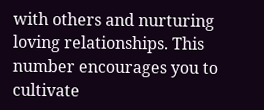with others and nurturing loving relationships. This number encourages you to cultivate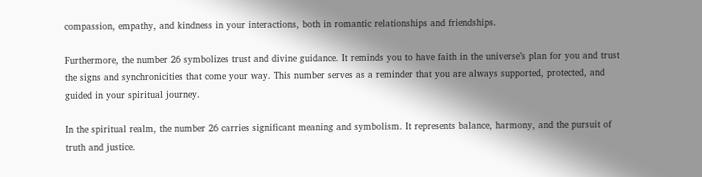compassion, empathy, and kindness in your interactions, both in romantic relationships and friendships.

Furthermore, the number 26 symbolizes trust and divine guidance. It reminds you to have faith in the universe’s plan for you and trust the signs and synchronicities that come your way. This number serves as a reminder that you are always supported, protected, and guided in your spiritual journey.

In the spiritual realm, the number 26 carries significant meaning and symbolism. It represents balance, harmony, and the pursuit of truth and justice.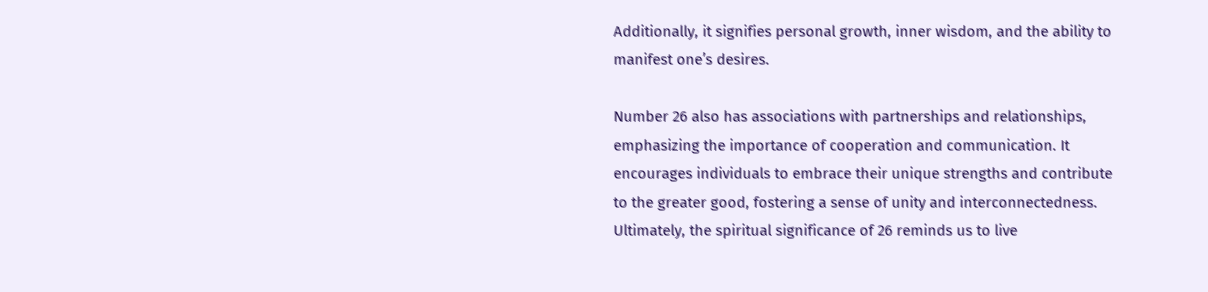Additionally, it signifies personal growth, inner wisdom, and the ability to manifest one’s desires.

Number 26 also has associations with partnerships and relationships, emphasizing the importance of cooperation and communication. It encourages individuals to embrace their unique strengths and contribute to the greater good, fostering a sense of unity and interconnectedness. Ultimately, the spiritual significance of 26 reminds us to live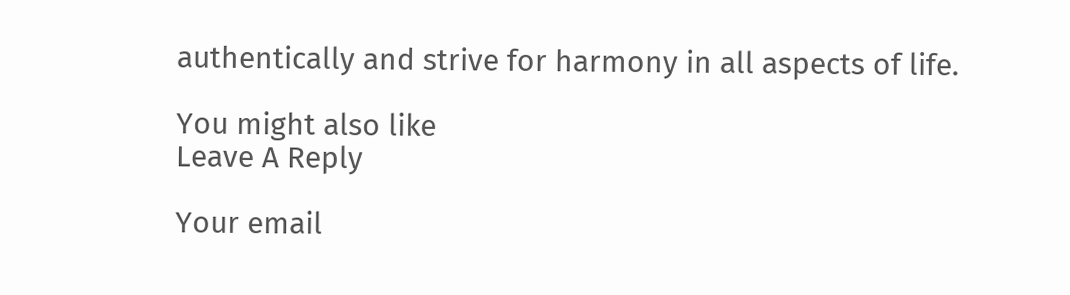authentically and strive for harmony in all aspects of life.

You might also like
Leave A Reply

Your email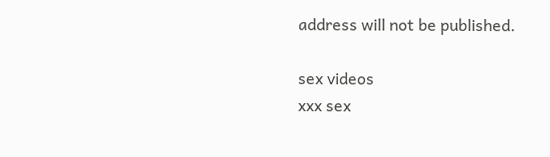address will not be published.

sex videos
xxx sex